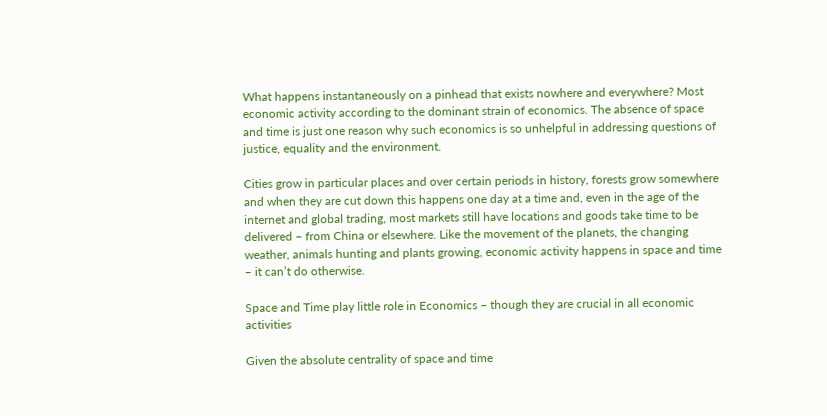What happens instantaneously on a pinhead that exists nowhere and everywhere? Most economic activity according to the dominant strain of economics. The absence of space and time is just one reason why such economics is so unhelpful in addressing questions of justice, equality and the environment.

Cities grow in particular places and over certain periods in history, forests grow somewhere and when they are cut down this happens one day at a time and, even in the age of the internet and global trading, most markets still have locations and goods take time to be delivered – from China or elsewhere. Like the movement of the planets, the changing weather, animals hunting and plants growing, economic activity happens in space and time – it can’t do otherwise.

Space and Time play little role in Economics – though they are crucial in all economic activities

Given the absolute centrality of space and time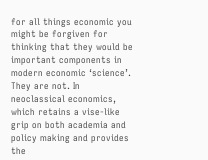for all things economic you might be forgiven for thinking that they would be important components in modern economic ‘science’. They are not. In neoclassical economics, which retains a vise-like grip on both academia and policy making and provides the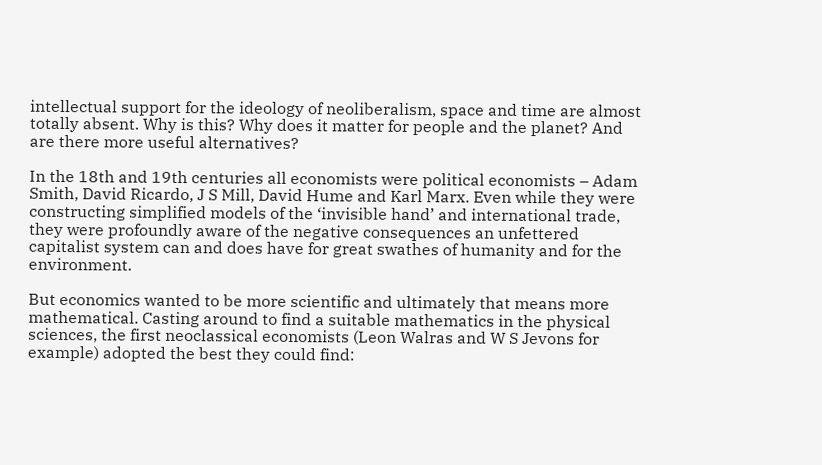intellectual support for the ideology of neoliberalism, space and time are almost totally absent. Why is this? Why does it matter for people and the planet? And are there more useful alternatives?

In the 18th and 19th centuries all economists were political economists – Adam Smith, David Ricardo, J S Mill, David Hume and Karl Marx. Even while they were constructing simplified models of the ‘invisible hand’ and international trade, they were profoundly aware of the negative consequences an unfettered capitalist system can and does have for great swathes of humanity and for the environment.

But economics wanted to be more scientific and ultimately that means more mathematical. Casting around to find a suitable mathematics in the physical sciences, the first neoclassical economists (Leon Walras and W S Jevons for example) adopted the best they could find: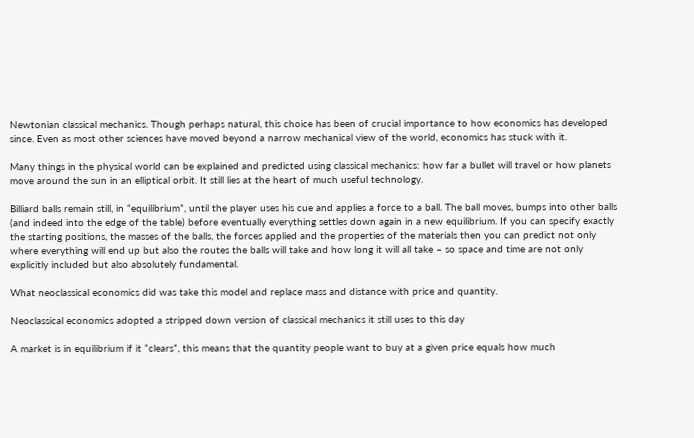Newtonian classical mechanics. Though perhaps natural, this choice has been of crucial importance to how economics has developed since. Even as most other sciences have moved beyond a narrow mechanical view of the world, economics has stuck with it.

Many things in the physical world can be explained and predicted using classical mechanics: how far a bullet will travel or how planets move around the sun in an elliptical orbit. It still lies at the heart of much useful technology.

Billiard balls remain still, in “equilibrium”, until the player uses his cue and applies a force to a ball. The ball moves, bumps into other balls (and indeed into the edge of the table) before eventually everything settles down again in a new equilibrium. If you can specify exactly the starting positions, the masses of the balls, the forces applied and the properties of the materials then you can predict not only where everything will end up but also the routes the balls will take and how long it will all take – so space and time are not only explicitly included but also absolutely fundamental.

What neoclassical economics did was take this model and replace mass and distance with price and quantity.

Neoclassical economics adopted a stripped down version of classical mechanics it still uses to this day

A market is in equilibrium if it “clears”, this means that the quantity people want to buy at a given price equals how much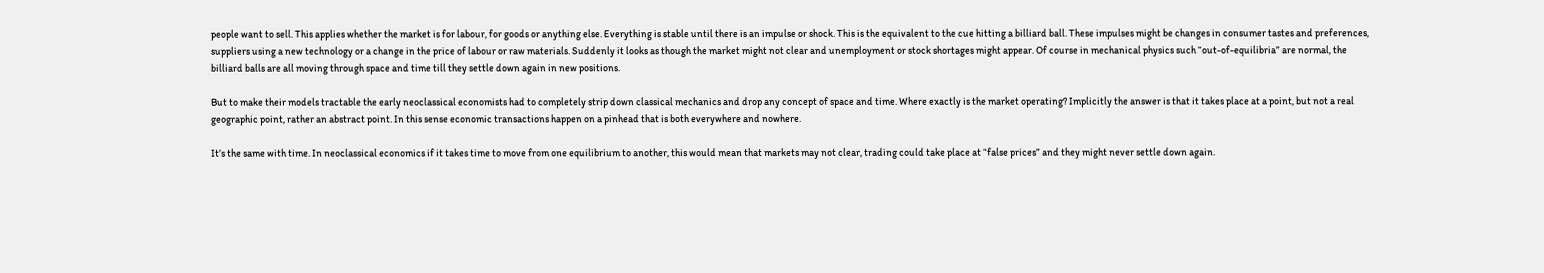people want to sell. This applies whether the market is for labour, for goods or anything else. Everything is stable until there is an impulse or shock. This is the equivalent to the cue hitting a billiard ball. These impulses might be changes in consumer tastes and preferences, suppliers using a new technology or a change in the price of labour or raw materials. Suddenly it looks as though the market might not clear and unemployment or stock shortages might appear. Of course in mechanical physics such “out-of-equilibria” are normal, the billiard balls are all moving through space and time till they settle down again in new positions.

But to make their models tractable the early neoclassical economists had to completely strip down classical mechanics and drop any concept of space and time. Where exactly is the market operating? Implicitly the answer is that it takes place at a point, but not a real geographic point, rather an abstract point. In this sense economic transactions happen on a pinhead that is both everywhere and nowhere.

It’s the same with time. In neoclassical economics if it takes time to move from one equilibrium to another, this would mean that markets may not clear, trading could take place at “false prices” and they might never settle down again.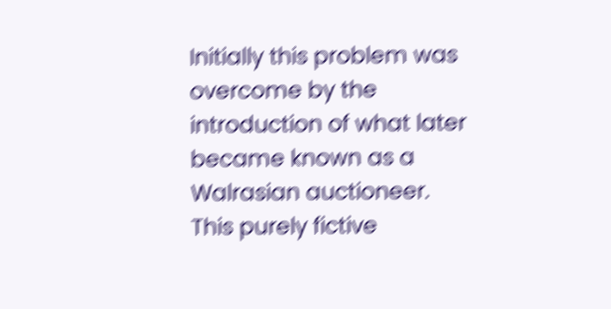Initially this problem was overcome by the introduction of what later became known as a Walrasian auctioneer. This purely fictive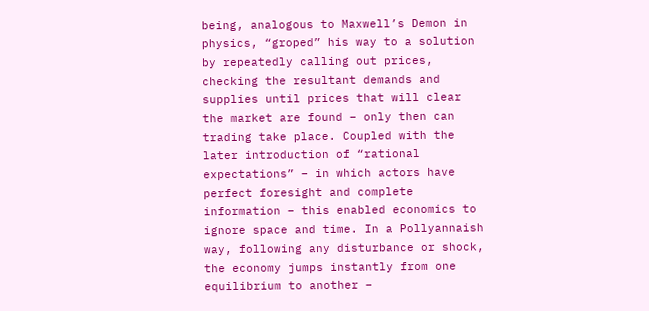being, analogous to Maxwell’s Demon in physics, “groped” his way to a solution by repeatedly calling out prices, checking the resultant demands and supplies until prices that will clear the market are found – only then can trading take place. Coupled with the later introduction of “rational expectations” – in which actors have perfect foresight and complete information – this enabled economics to ignore space and time. In a Pollyannaish way, following any disturbance or shock, the economy jumps instantly from one equilibrium to another –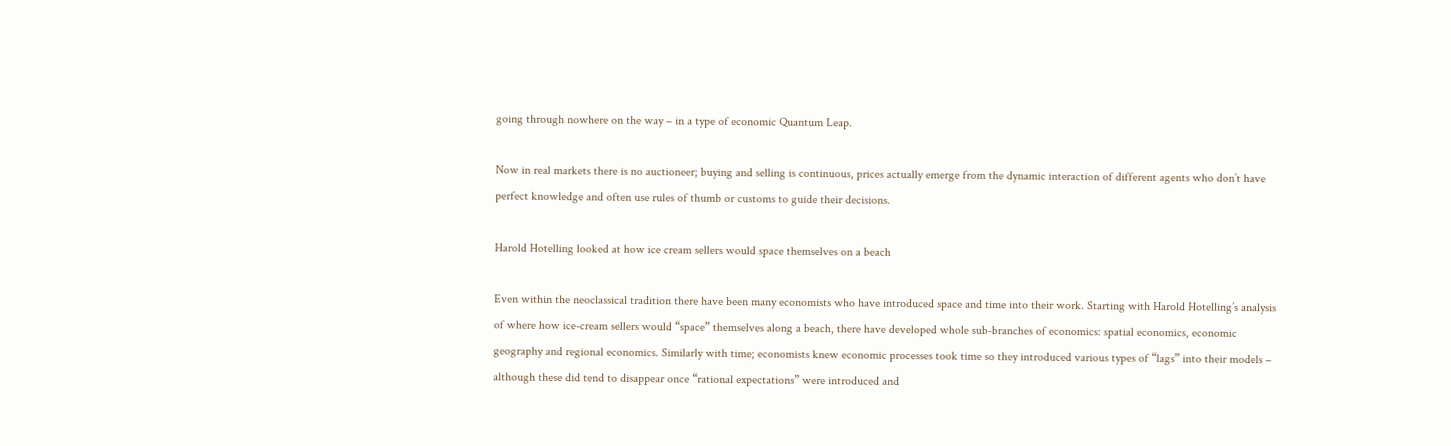going through nowhere on the way – in a type of economic Quantum Leap.

Now in real markets there is no auctioneer; buying and selling is continuous, prices actually emerge from the dynamic interaction of different agents who don’t have perfect knowledge and often use rules of thumb or customs to guide their decisions.

Harold Hotelling looked at how ice cream sellers would space themselves on a beach

Even within the neoclassical tradition there have been many economists who have introduced space and time into their work. Starting with Harold Hotelling’s analysis of where how ice-cream sellers would “space” themselves along a beach, there have developed whole sub-branches of economics: spatial economics, economic geography and regional economics. Similarly with time; economists knew economic processes took time so they introduced various types of “lags” into their models – although these did tend to disappear once “rational expectations” were introduced and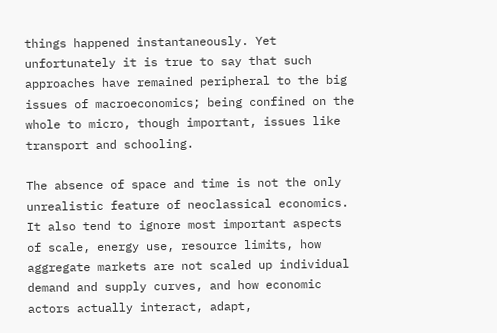things happened instantaneously. Yet unfortunately it is true to say that such approaches have remained peripheral to the big issues of macroeconomics; being confined on the whole to micro, though important, issues like transport and schooling.

The absence of space and time is not the only unrealistic feature of neoclassical economics. It also tend to ignore most important aspects of scale, energy use, resource limits, how aggregate markets are not scaled up individual demand and supply curves, and how economic actors actually interact, adapt,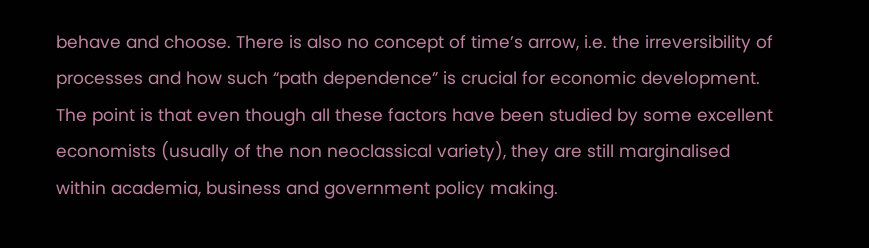behave and choose. There is also no concept of time’s arrow, i.e. the irreversibility of processes and how such “path dependence” is crucial for economic development. The point is that even though all these factors have been studied by some excellent economists (usually of the non neoclassical variety), they are still marginalised within academia, business and government policy making.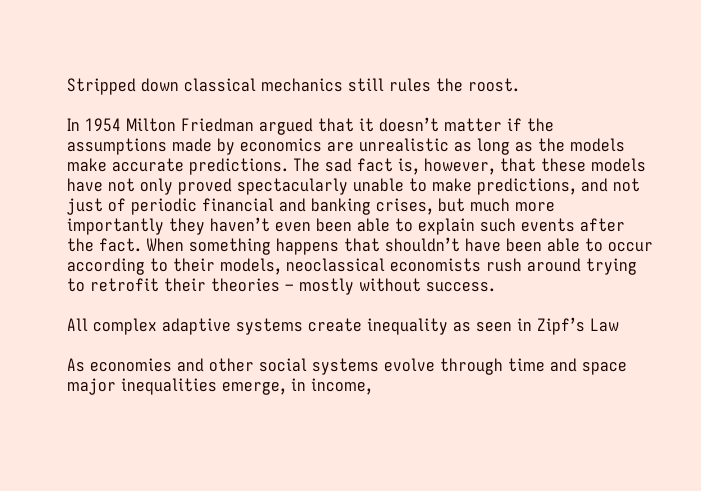Stripped down classical mechanics still rules the roost.

In 1954 Milton Friedman argued that it doesn’t matter if the assumptions made by economics are unrealistic as long as the models make accurate predictions. The sad fact is, however, that these models have not only proved spectacularly unable to make predictions, and not just of periodic financial and banking crises, but much more importantly they haven’t even been able to explain such events after the fact. When something happens that shouldn’t have been able to occur according to their models, neoclassical economists rush around trying to retrofit their theories – mostly without success.

All complex adaptive systems create inequality as seen in Zipf’s Law

As economies and other social systems evolve through time and space major inequalities emerge, in income,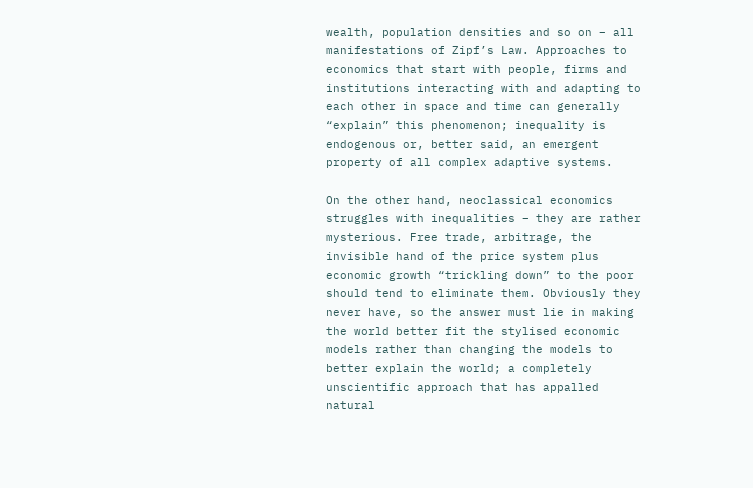wealth, population densities and so on – all manifestations of Zipf’s Law. Approaches to economics that start with people, firms and institutions interacting with and adapting to each other in space and time can generally “explain” this phenomenon; inequality is endogenous or, better said, an emergent property of all complex adaptive systems.

On the other hand, neoclassical economics struggles with inequalities – they are rather mysterious. Free trade, arbitrage, the invisible hand of the price system plus economic growth “trickling down” to the poor should tend to eliminate them. Obviously they never have, so the answer must lie in making the world better fit the stylised economic models rather than changing the models to better explain the world; a completely unscientific approach that has appalled natural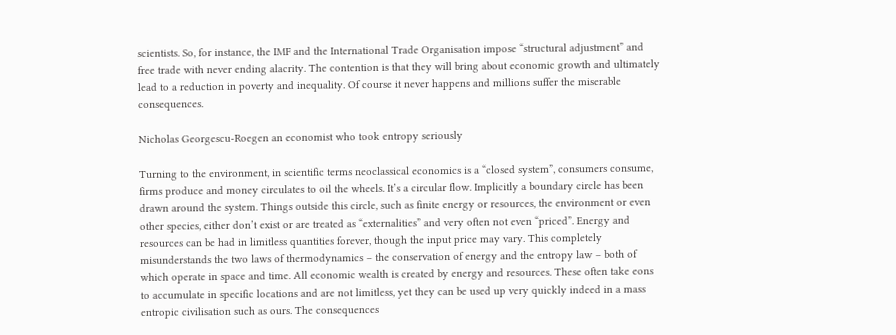scientists. So, for instance, the IMF and the International Trade Organisation impose “structural adjustment” and free trade with never ending alacrity. The contention is that they will bring about economic growth and ultimately lead to a reduction in poverty and inequality. Of course it never happens and millions suffer the miserable consequences.

Nicholas Georgescu-Roegen an economist who took entropy seriously

Turning to the environment, in scientific terms neoclassical economics is a “closed system”, consumers consume, firms produce and money circulates to oil the wheels. It’s a circular flow. Implicitly a boundary circle has been drawn around the system. Things outside this circle, such as finite energy or resources, the environment or even other species, either don’t exist or are treated as “externalities” and very often not even “priced”. Energy and resources can be had in limitless quantities forever, though the input price may vary. This completely misunderstands the two laws of thermodynamics – the conservation of energy and the entropy law – both of which operate in space and time. All economic wealth is created by energy and resources. These often take eons to accumulate in specific locations and are not limitless, yet they can be used up very quickly indeed in a mass entropic civilisation such as ours. The consequences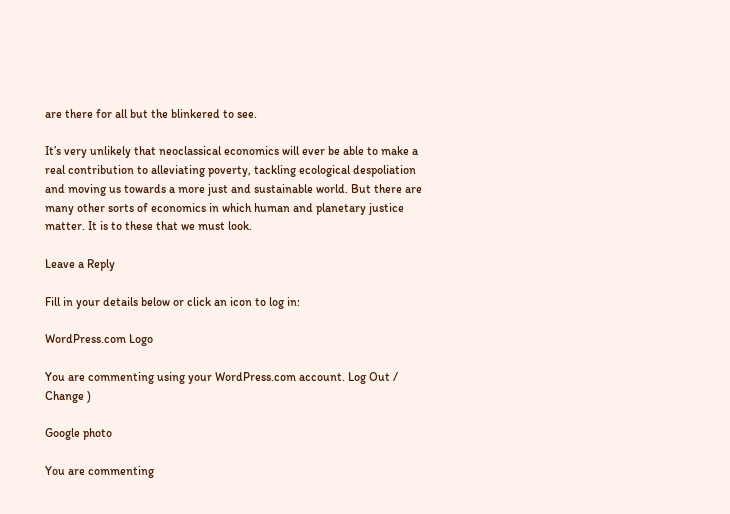are there for all but the blinkered to see.

It’s very unlikely that neoclassical economics will ever be able to make a real contribution to alleviating poverty, tackling ecological despoliation and moving us towards a more just and sustainable world. But there are many other sorts of economics in which human and planetary justice matter. It is to these that we must look.

Leave a Reply

Fill in your details below or click an icon to log in:

WordPress.com Logo

You are commenting using your WordPress.com account. Log Out /  Change )

Google photo

You are commenting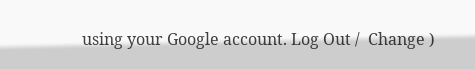using your Google account. Log Out /  Change )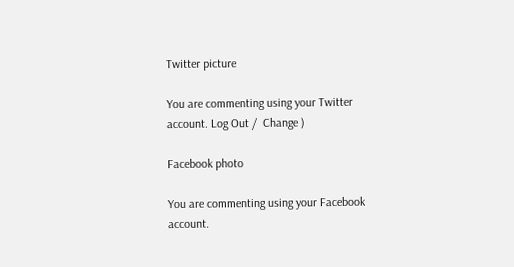Twitter picture

You are commenting using your Twitter account. Log Out /  Change )

Facebook photo

You are commenting using your Facebook account.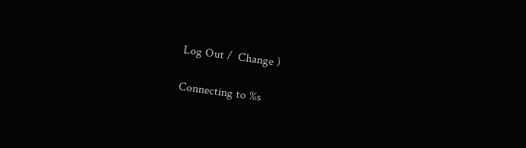Log Out /  Change )

Connecting to %s